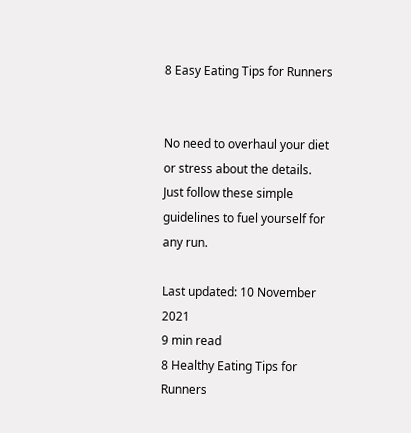8 Easy Eating Tips for Runners


No need to overhaul your diet or stress about the details. Just follow these simple guidelines to fuel yourself for any run.

Last updated: 10 November 2021
9 min read
8 Healthy Eating Tips for Runners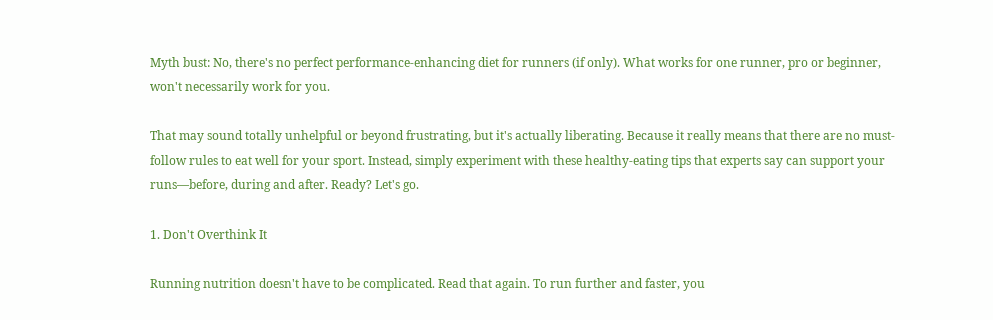Myth bust: No, there's no perfect performance-enhancing diet for runners (if only). What works for one runner, pro or beginner, won't necessarily work for you.

That may sound totally unhelpful or beyond frustrating, but it's actually liberating. Because it really means that there are no must-follow rules to eat well for your sport. Instead, simply experiment with these healthy-eating tips that experts say can support your runs—before, during and after. Ready? Let's go.

1. Don't Overthink It

Running nutrition doesn't have to be complicated. Read that again. To run further and faster, you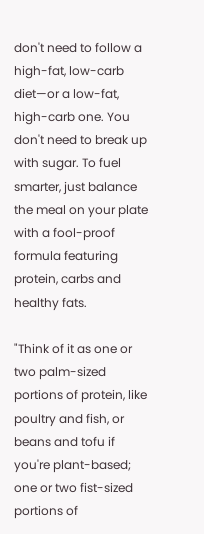don't need to follow a high-fat, low-carb diet—or a low-fat, high-carb one. You don't need to break up with sugar. To fuel smarter, just balance the meal on your plate with a fool-proof formula featuring protein, carbs and healthy fats.

"Think of it as one or two palm-sized portions of protein, like poultry and fish, or beans and tofu if you're plant-based; one or two fist-sized portions of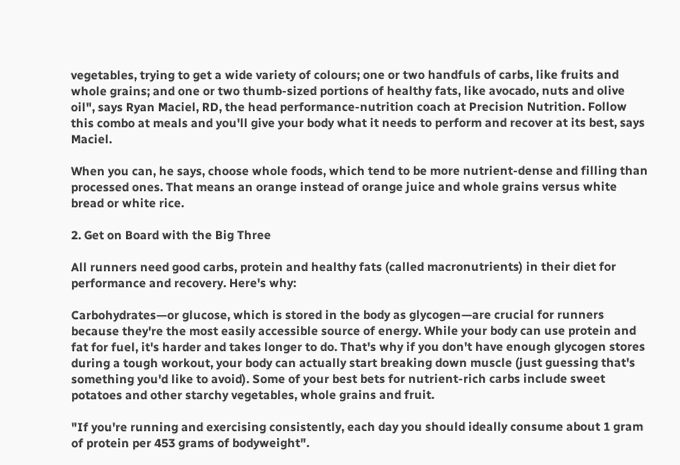vegetables, trying to get a wide variety of colours; one or two handfuls of carbs, like fruits and whole grains; and one or two thumb-sized portions of healthy fats, like avocado, nuts and olive oil", says Ryan Maciel, RD, the head performance-nutrition coach at Precision Nutrition. Follow this combo at meals and you'll give your body what it needs to perform and recover at its best, says Maciel.

When you can, he says, choose whole foods, which tend to be more nutrient-dense and filling than processed ones. That means an orange instead of orange juice and whole grains versus white bread or white rice.

2. Get on Board with the Big Three

All runners need good carbs, protein and healthy fats (called macronutrients) in their diet for performance and recovery. Here's why:

Carbohydrates—or glucose, which is stored in the body as glycogen—are crucial for runners because they're the most easily accessible source of energy. While your body can use protein and fat for fuel, it's harder and takes longer to do. That's why if you don't have enough glycogen stores during a tough workout, your body can actually start breaking down muscle (just guessing that's something you'd like to avoid). Some of your best bets for nutrient-rich carbs include sweet potatoes and other starchy vegetables, whole grains and fruit.

"If you're running and exercising consistently, each day you should ideally consume about 1 gram of protein per 453 grams of bodyweight".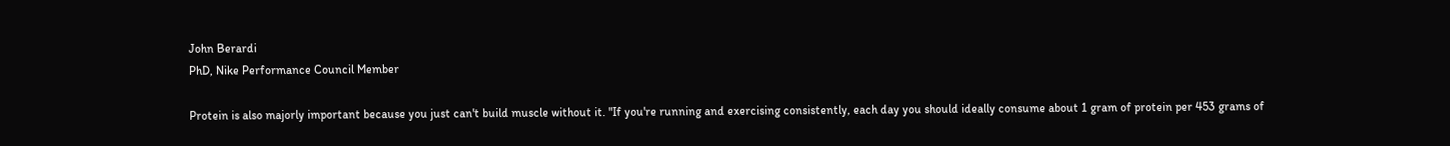John Berardi
PhD, Nike Performance Council Member

Protein is also majorly important because you just can't build muscle without it. "If you're running and exercising consistently, each day you should ideally consume about 1 gram of protein per 453 grams of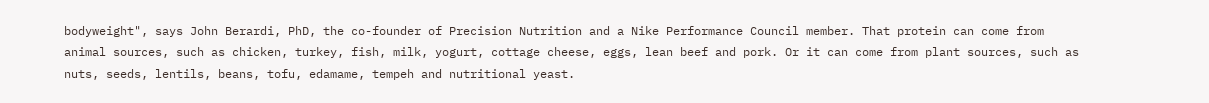bodyweight", says John Berardi, PhD, the co-founder of Precision Nutrition and a Nike Performance Council member. That protein can come from animal sources, such as chicken, turkey, fish, milk, yogurt, cottage cheese, eggs, lean beef and pork. Or it can come from plant sources, such as nuts, seeds, lentils, beans, tofu, edamame, tempeh and nutritional yeast.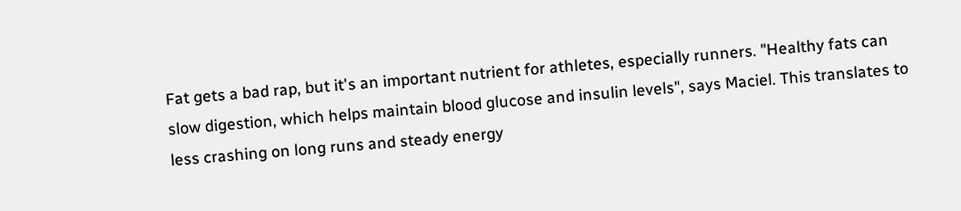Fat gets a bad rap, but it's an important nutrient for athletes, especially runners. "Healthy fats can slow digestion, which helps maintain blood glucose and insulin levels", says Maciel. This translates to less crashing on long runs and steady energy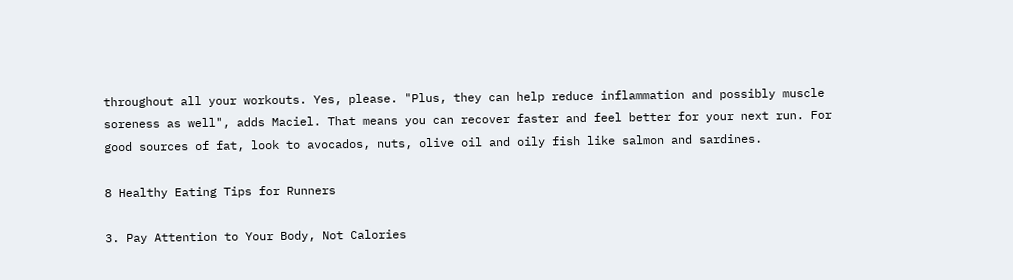throughout all your workouts. Yes, please. "Plus, they can help reduce inflammation and possibly muscle soreness as well", adds Maciel. That means you can recover faster and feel better for your next run. For good sources of fat, look to avocados, nuts, olive oil and oily fish like salmon and sardines.

8 Healthy Eating Tips for Runners

3. Pay Attention to Your Body, Not Calories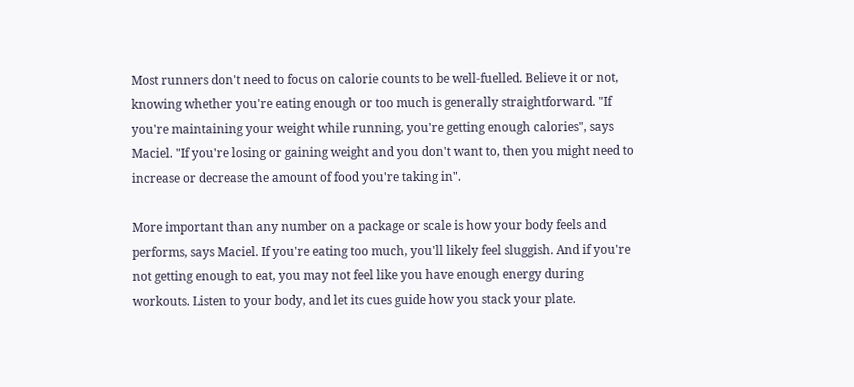Most runners don't need to focus on calorie counts to be well-fuelled. Believe it or not, knowing whether you're eating enough or too much is generally straightforward. "If you're maintaining your weight while running, you're getting enough calories", says Maciel. "If you're losing or gaining weight and you don't want to, then you might need to increase or decrease the amount of food you're taking in".

More important than any number on a package or scale is how your body feels and performs, says Maciel. If you're eating too much, you'll likely feel sluggish. And if you're not getting enough to eat, you may not feel like you have enough energy during workouts. Listen to your body, and let its cues guide how you stack your plate.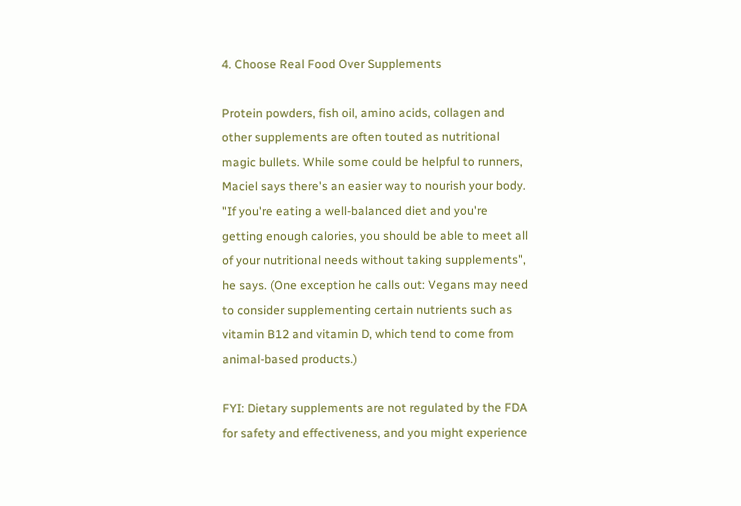4. Choose Real Food Over Supplements

Protein powders, fish oil, amino acids, collagen and other supplements are often touted as nutritional magic bullets. While some could be helpful to runners, Maciel says there's an easier way to nourish your body. "If you're eating a well-balanced diet and you're getting enough calories, you should be able to meet all of your nutritional needs without taking supplements", he says. (One exception he calls out: Vegans may need to consider supplementing certain nutrients such as vitamin B12 and vitamin D, which tend to come from animal-based products.)

FYI: Dietary supplements are not regulated by the FDA for safety and effectiveness, and you might experience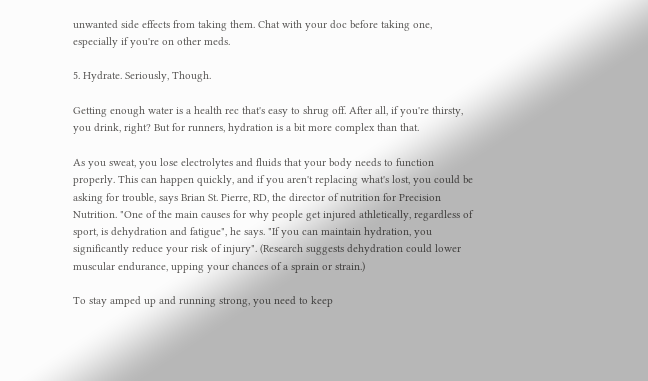unwanted side effects from taking them. Chat with your doc before taking one, especially if you're on other meds.

5. Hydrate. Seriously, Though.

Getting enough water is a health rec that's easy to shrug off. After all, if you're thirsty, you drink, right? But for runners, hydration is a bit more complex than that.

As you sweat, you lose electrolytes and fluids that your body needs to function properly. This can happen quickly, and if you aren't replacing what's lost, you could be asking for trouble, says Brian St. Pierre, RD, the director of nutrition for Precision Nutrition. "One of the main causes for why people get injured athletically, regardless of sport, is dehydration and fatigue", he says. "If you can maintain hydration, you significantly reduce your risk of injury". (Research suggests dehydration could lower muscular endurance, upping your chances of a sprain or strain.)

To stay amped up and running strong, you need to keep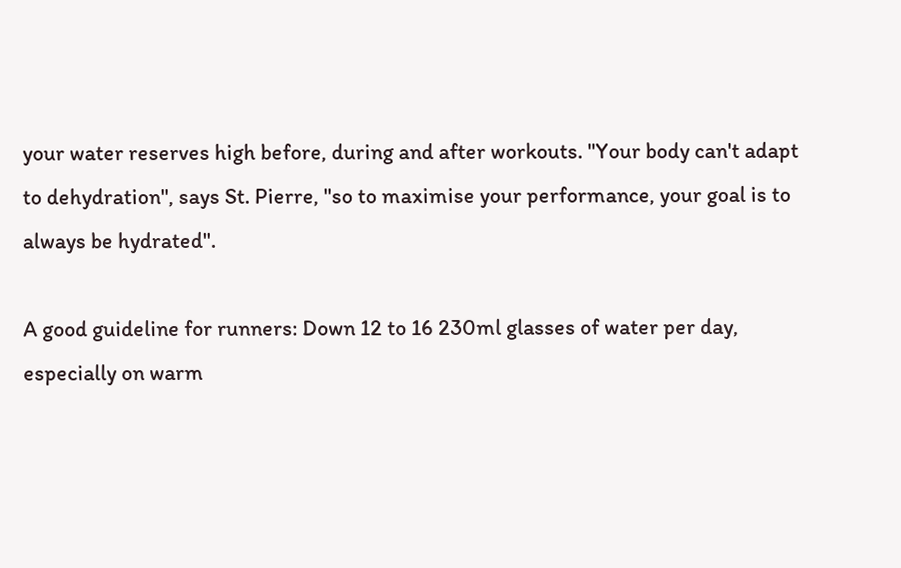your water reserves high before, during and after workouts. "Your body can't adapt to dehydration", says St. Pierre, "so to maximise your performance, your goal is to always be hydrated".

A good guideline for runners: Down 12 to 16 230ml glasses of water per day, especially on warm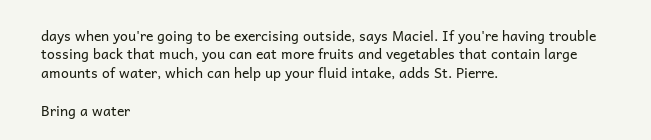days when you're going to be exercising outside, says Maciel. If you're having trouble tossing back that much, you can eat more fruits and vegetables that contain large amounts of water, which can help up your fluid intake, adds St. Pierre.

Bring a water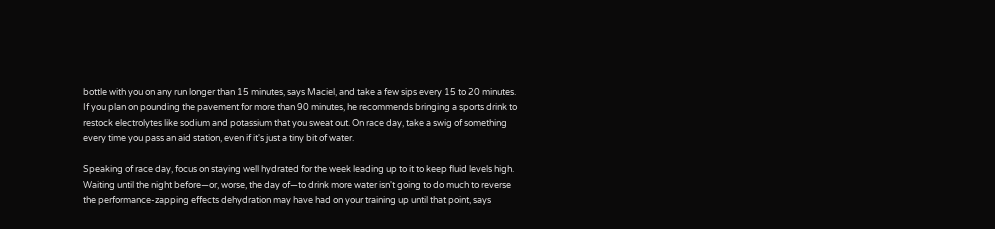bottle with you on any run longer than 15 minutes, says Maciel, and take a few sips every 15 to 20 minutes. If you plan on pounding the pavement for more than 90 minutes, he recommends bringing a sports drink to restock electrolytes like sodium and potassium that you sweat out. On race day, take a swig of something every time you pass an aid station, even if it's just a tiny bit of water.

Speaking of race day, focus on staying well hydrated for the week leading up to it to keep fluid levels high. Waiting until the night before—or, worse, the day of—to drink more water isn't going to do much to reverse the performance-zapping effects dehydration may have had on your training up until that point, says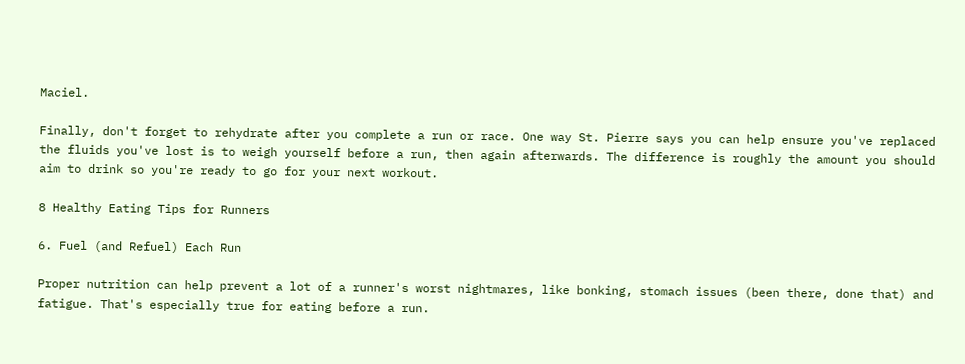Maciel.

Finally, don't forget to rehydrate after you complete a run or race. One way St. Pierre says you can help ensure you've replaced the fluids you've lost is to weigh yourself before a run, then again afterwards. The difference is roughly the amount you should aim to drink so you're ready to go for your next workout.

8 Healthy Eating Tips for Runners

6. Fuel (and Refuel) Each Run

Proper nutrition can help prevent a lot of a runner's worst nightmares, like bonking, stomach issues (been there, done that) and fatigue. That's especially true for eating before a run.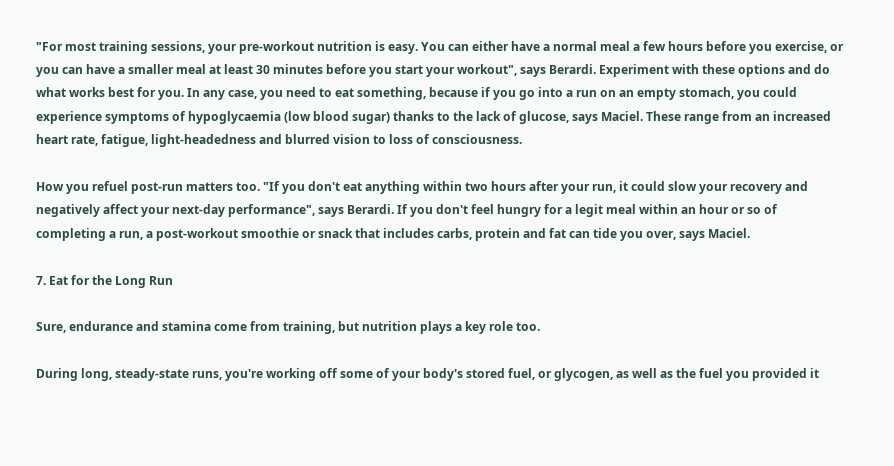"For most training sessions, your pre-workout nutrition is easy. You can either have a normal meal a few hours before you exercise, or you can have a smaller meal at least 30 minutes before you start your workout", says Berardi. Experiment with these options and do what works best for you. In any case, you need to eat something, because if you go into a run on an empty stomach, you could experience symptoms of hypoglycaemia (low blood sugar) thanks to the lack of glucose, says Maciel. These range from an increased heart rate, fatigue, light-headedness and blurred vision to loss of consciousness.

How you refuel post-run matters too. "If you don't eat anything within two hours after your run, it could slow your recovery and negatively affect your next-day performance", says Berardi. If you don't feel hungry for a legit meal within an hour or so of completing a run, a post-workout smoothie or snack that includes carbs, protein and fat can tide you over, says Maciel.

7. Eat for the Long Run

Sure, endurance and stamina come from training, but nutrition plays a key role too.

During long, steady-state runs, you're working off some of your body's stored fuel, or glycogen, as well as the fuel you provided it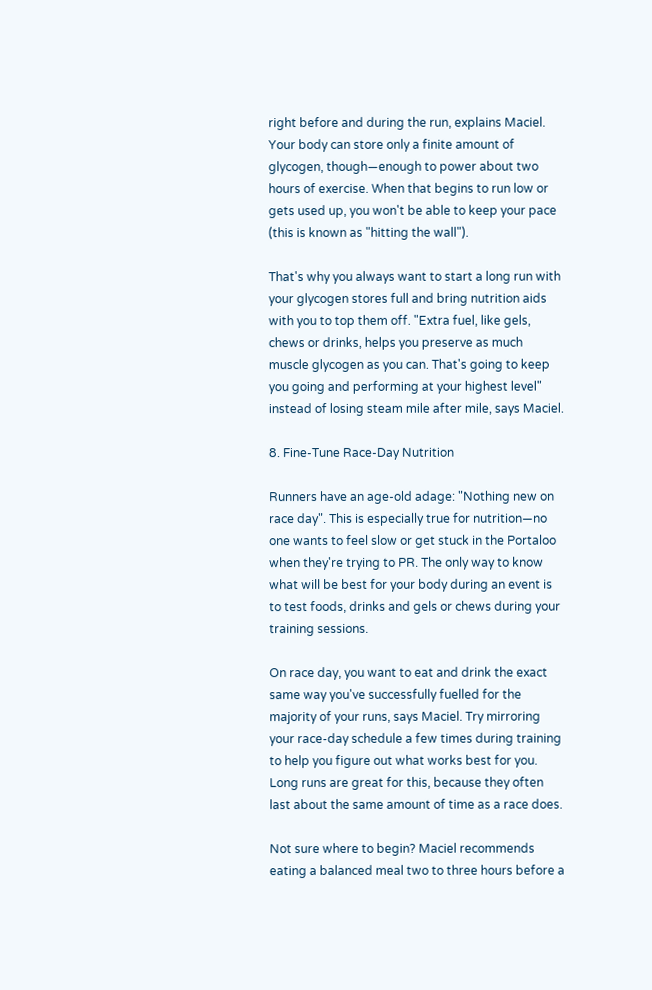right before and during the run, explains Maciel. Your body can store only a finite amount of glycogen, though—enough to power about two hours of exercise. When that begins to run low or gets used up, you won't be able to keep your pace (this is known as "hitting the wall").

That's why you always want to start a long run with your glycogen stores full and bring nutrition aids with you to top them off. "Extra fuel, like gels, chews or drinks, helps you preserve as much muscle glycogen as you can. That's going to keep you going and performing at your highest level" instead of losing steam mile after mile, says Maciel.

8. Fine-Tune Race-Day Nutrition

Runners have an age-old adage: "Nothing new on race day". This is especially true for nutrition—no one wants to feel slow or get stuck in the Portaloo when they're trying to PR. The only way to know what will be best for your body during an event is to test foods, drinks and gels or chews during your training sessions.

On race day, you want to eat and drink the exact same way you've successfully fuelled for the majority of your runs, says Maciel. Try mirroring your race-day schedule a few times during training to help you figure out what works best for you. Long runs are great for this, because they often last about the same amount of time as a race does.

Not sure where to begin? Maciel recommends eating a balanced meal two to three hours before a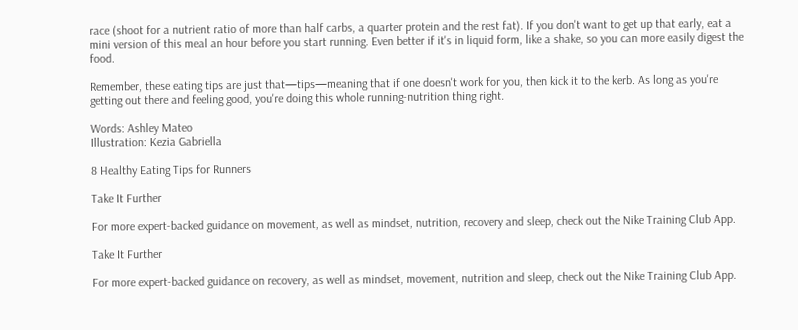race (shoot for a nutrient ratio of more than half carbs, a quarter protein and the rest fat). If you don't want to get up that early, eat a mini version of this meal an hour before you start running. Even better if it's in liquid form, like a shake, so you can more easily digest the food.

Remember, these eating tips are just that—tips—meaning that if one doesn't work for you, then kick it to the kerb. As long as you're getting out there and feeling good, you're doing this whole running-nutrition thing right.

Words: Ashley Mateo
Illustration: Kezia Gabriella

8 Healthy Eating Tips for Runners

Take It Further

For more expert-backed guidance on movement, as well as mindset, nutrition, recovery and sleep, check out the Nike Training Club App.

Take It Further

For more expert-backed guidance on recovery, as well as mindset, movement, nutrition and sleep, check out the Nike Training Club App.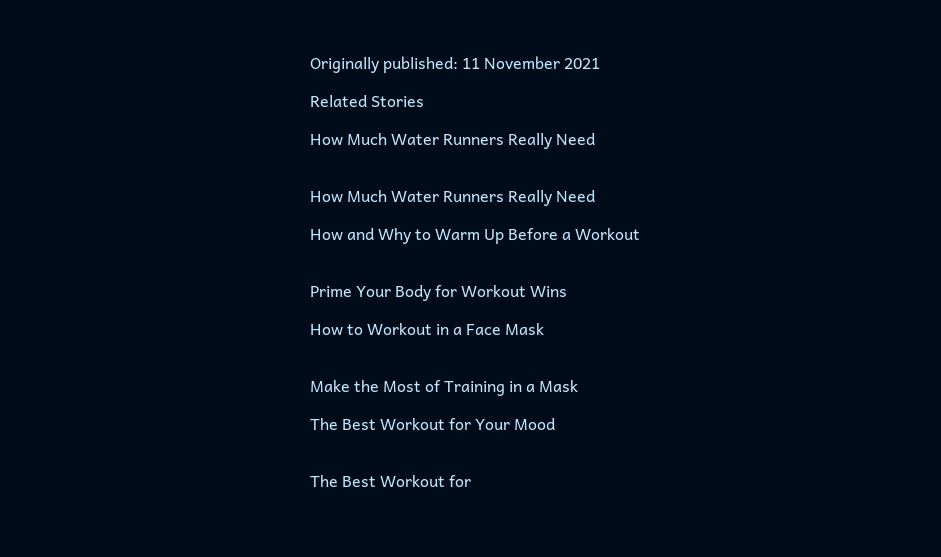Originally published: 11 November 2021

Related Stories

How Much Water Runners Really Need


How Much Water Runners Really Need

How and Why to Warm Up Before a Workout


Prime Your Body for Workout Wins

How to Workout in a Face Mask


Make the Most of Training in a Mask

The Best Workout for Your Mood


The Best Workout for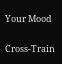Your Mood

Cross-Train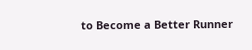to Become a Better Runner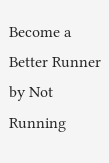Become a Better Runner by Not Running